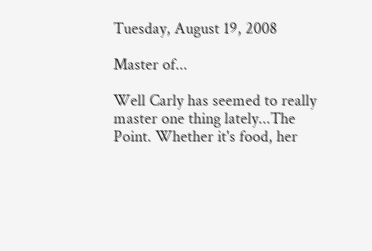Tuesday, August 19, 2008

Master of...

Well Carly has seemed to really master one thing lately...The Point. Whether it's food, her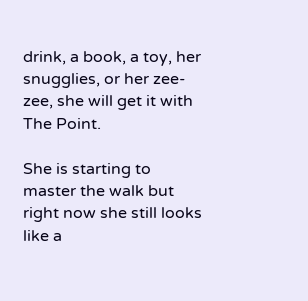drink, a book, a toy, her snugglies, or her zee-zee, she will get it with The Point.

She is starting to master the walk but right now she still looks like a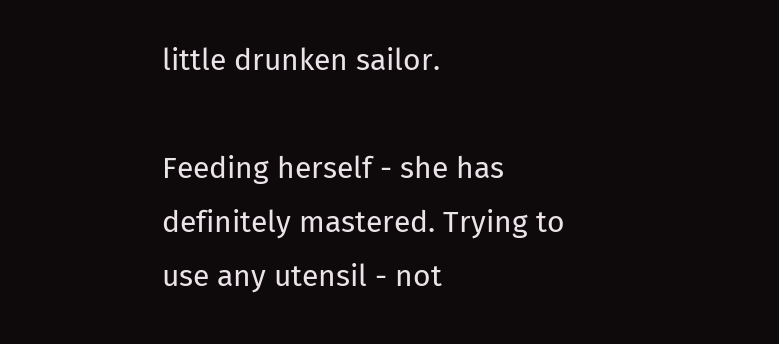little drunken sailor.

Feeding herself - she has definitely mastered. Trying to use any utensil - not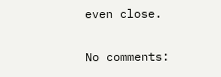even close.

No comments: